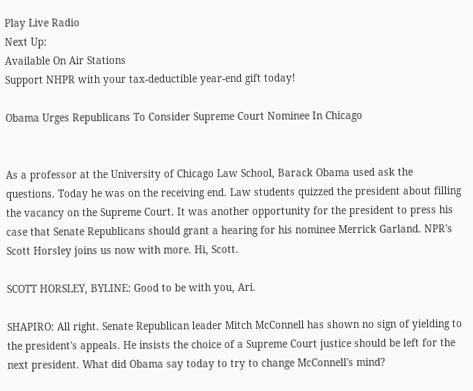Play Live Radio
Next Up:
Available On Air Stations
Support NHPR with your tax-deductible year-end gift today!

Obama Urges Republicans To Consider Supreme Court Nominee In Chicago


As a professor at the University of Chicago Law School, Barack Obama used ask the questions. Today he was on the receiving end. Law students quizzed the president about filling the vacancy on the Supreme Court. It was another opportunity for the president to press his case that Senate Republicans should grant a hearing for his nominee Merrick Garland. NPR's Scott Horsley joins us now with more. Hi, Scott.

SCOTT HORSLEY, BYLINE: Good to be with you, Ari.

SHAPIRO: All right. Senate Republican leader Mitch McConnell has shown no sign of yielding to the president's appeals. He insists the choice of a Supreme Court justice should be left for the next president. What did Obama say today to try to change McConnell's mind?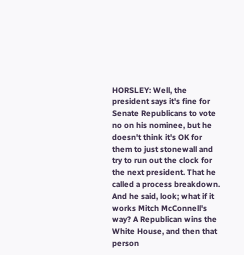HORSLEY: Well, the president says it's fine for Senate Republicans to vote no on his nominee, but he doesn't think it's OK for them to just stonewall and try to run out the clock for the next president. That he called a process breakdown. And he said, look; what if it works Mitch McConnell's way? A Republican wins the White House, and then that person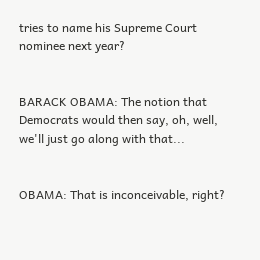tries to name his Supreme Court nominee next year?


BARACK OBAMA: The notion that Democrats would then say, oh, well, we'll just go along with that...


OBAMA: That is inconceivable, right?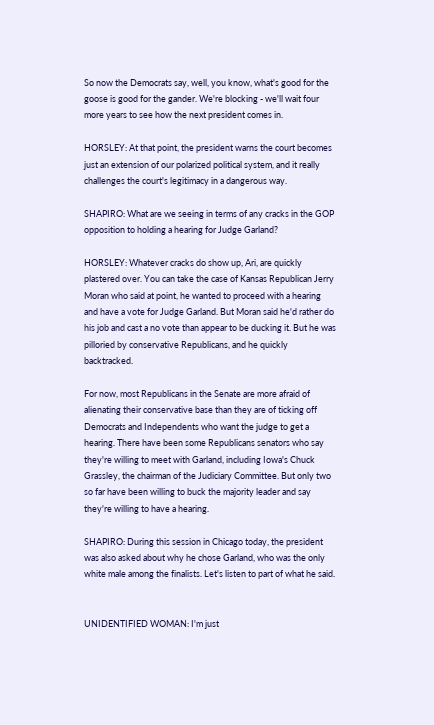So now the Democrats say, well, you know, what's good for the goose is good for the gander. We're blocking - we'll wait four more years to see how the next president comes in.

HORSLEY: At that point, the president warns the court becomes just an extension of our polarized political system, and it really challenges the court's legitimacy in a dangerous way.

SHAPIRO: What are we seeing in terms of any cracks in the GOP opposition to holding a hearing for Judge Garland?

HORSLEY: Whatever cracks do show up, Ari, are quickly plastered over. You can take the case of Kansas Republican Jerry Moran who said at point, he wanted to proceed with a hearing and have a vote for Judge Garland. But Moran said he'd rather do his job and cast a no vote than appear to be ducking it. But he was pilloried by conservative Republicans, and he quickly backtracked.

For now, most Republicans in the Senate are more afraid of alienating their conservative base than they are of ticking off Democrats and Independents who want the judge to get a hearing. There have been some Republicans senators who say they're willing to meet with Garland, including Iowa's Chuck Grassley, the chairman of the Judiciary Committee. But only two so far have been willing to buck the majority leader and say they're willing to have a hearing.

SHAPIRO: During this session in Chicago today, the president was also asked about why he chose Garland, who was the only white male among the finalists. Let's listen to part of what he said.


UNIDENTIFIED WOMAN: I'm just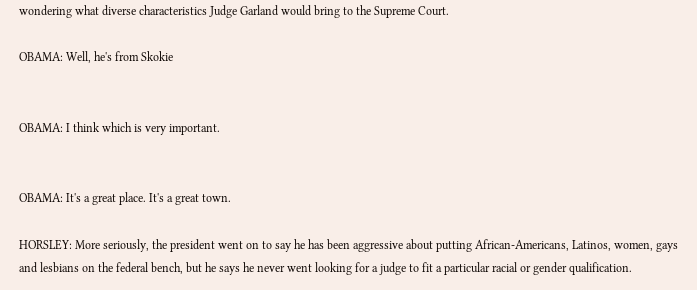wondering what diverse characteristics Judge Garland would bring to the Supreme Court.

OBAMA: Well, he's from Skokie


OBAMA: I think which is very important.


OBAMA: It's a great place. It's a great town.

HORSLEY: More seriously, the president went on to say he has been aggressive about putting African-Americans, Latinos, women, gays and lesbians on the federal bench, but he says he never went looking for a judge to fit a particular racial or gender qualification.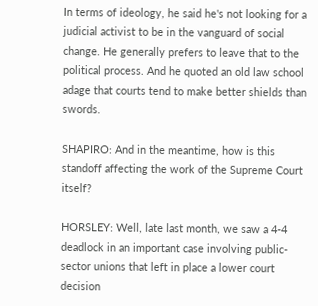In terms of ideology, he said he's not looking for a judicial activist to be in the vanguard of social change. He generally prefers to leave that to the political process. And he quoted an old law school adage that courts tend to make better shields than swords.

SHAPIRO: And in the meantime, how is this standoff affecting the work of the Supreme Court itself?

HORSLEY: Well, late last month, we saw a 4-4 deadlock in an important case involving public-sector unions that left in place a lower court decision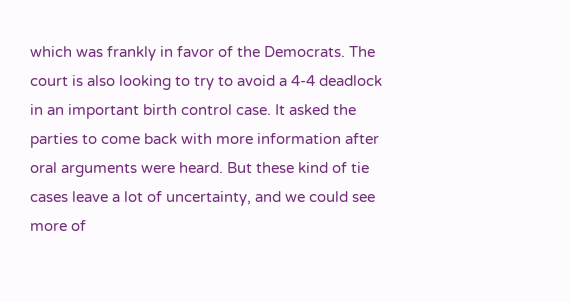which was frankly in favor of the Democrats. The court is also looking to try to avoid a 4-4 deadlock in an important birth control case. It asked the parties to come back with more information after oral arguments were heard. But these kind of tie cases leave a lot of uncertainty, and we could see more of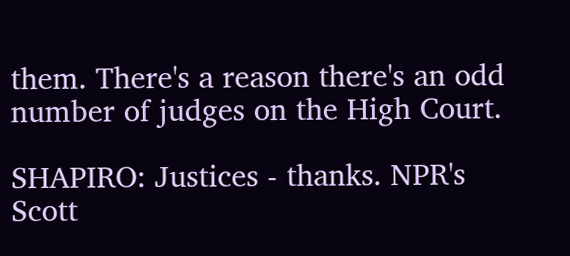them. There's a reason there's an odd number of judges on the High Court.

SHAPIRO: Justices - thanks. NPR's Scott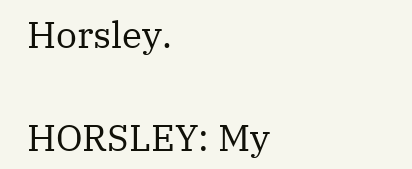Horsley.

HORSLEY: My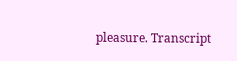pleasure. Transcript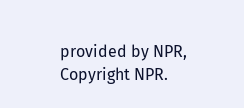provided by NPR, Copyright NPR.